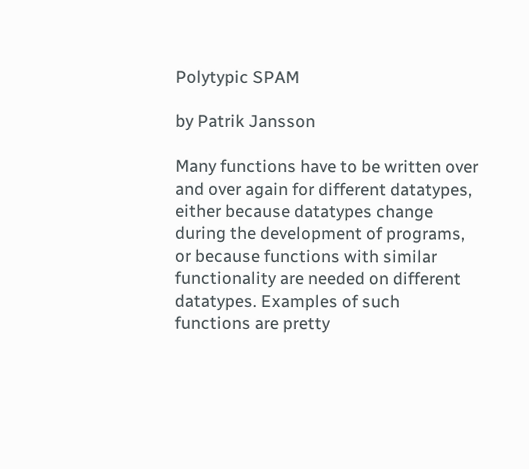Polytypic SPAM

by Patrik Jansson

Many functions have to be written over and over again for different datatypes, either because datatypes change during the development of programs, or because functions with similar functionality are needed on different datatypes. Examples of such functions are pretty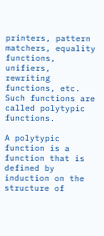printers, pattern matchers, equality functions, unifiers, rewriting functions, etc. Such functions are called polytypic functions.

A polytypic function is a function that is defined by induction on the structure of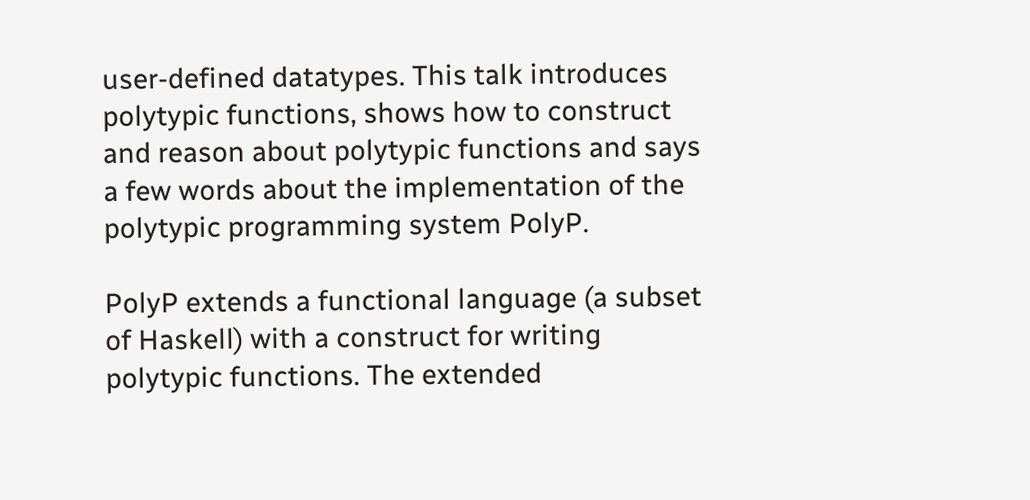user-defined datatypes. This talk introduces polytypic functions, shows how to construct and reason about polytypic functions and says a few words about the implementation of the polytypic programming system PolyP.

PolyP extends a functional language (a subset of Haskell) with a construct for writing polytypic functions. The extended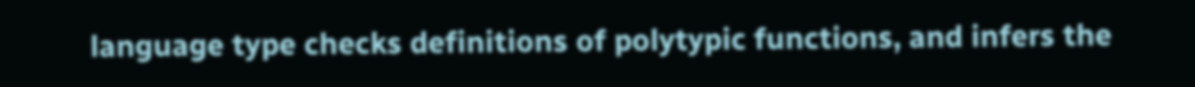language type checks definitions of polytypic functions, and infers the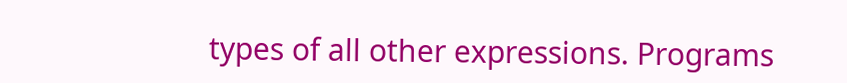types of all other expressions. Programs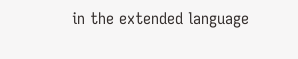in the extended language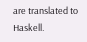are translated to Haskell.